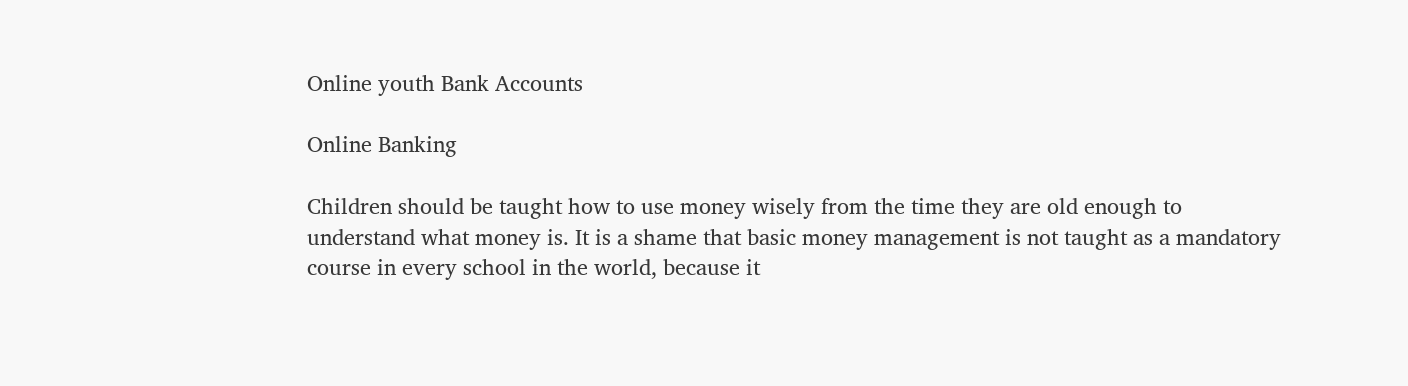Online youth Bank Accounts

Online Banking

Children should be taught how to use money wisely from the time they are old enough to understand what money is. It is a shame that basic money management is not taught as a mandatory course in every school in the world, because it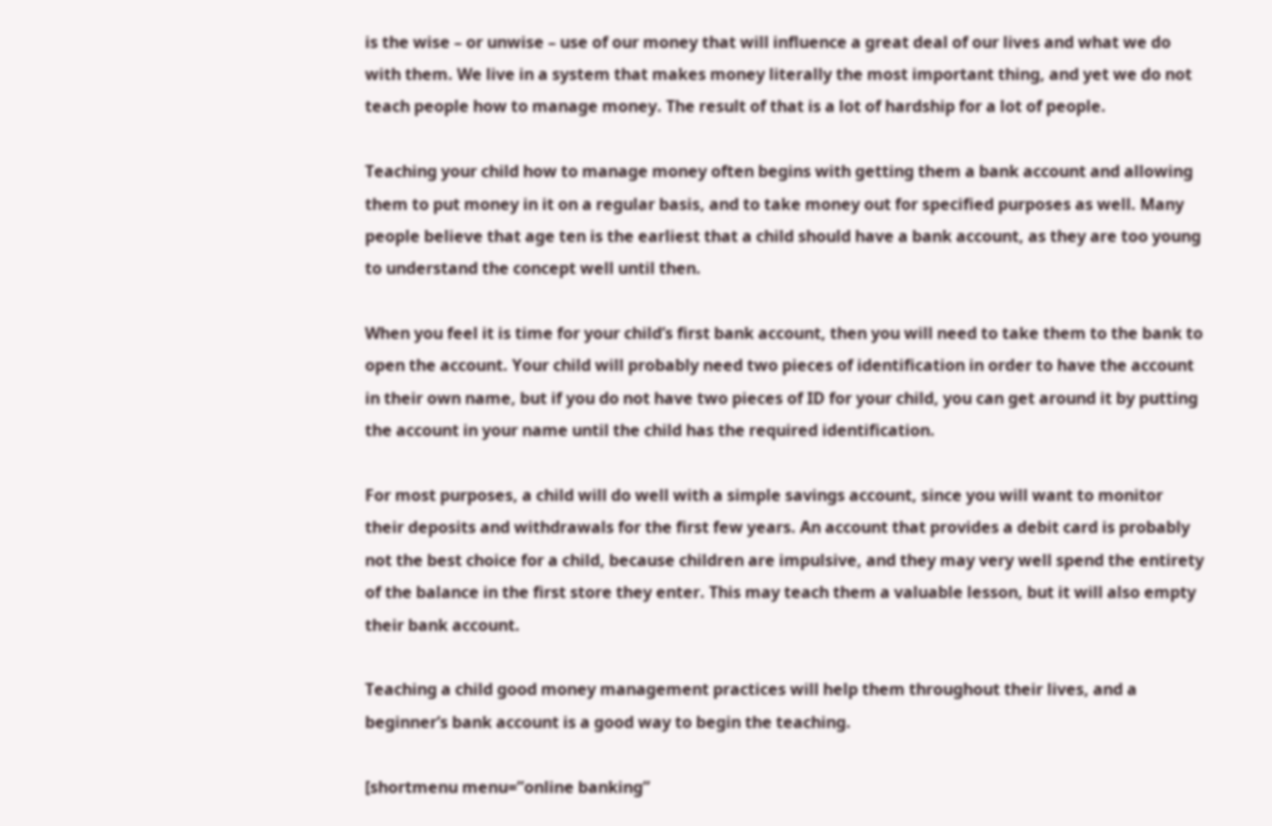is the wise – or unwise – use of our money that will influence a great deal of our lives and what we do with them. We live in a system that makes money literally the most important thing, and yet we do not teach people how to manage money. The result of that is a lot of hardship for a lot of people.

Teaching your child how to manage money often begins with getting them a bank account and allowing them to put money in it on a regular basis, and to take money out for specified purposes as well. Many people believe that age ten is the earliest that a child should have a bank account, as they are too young to understand the concept well until then.

When you feel it is time for your child’s first bank account, then you will need to take them to the bank to open the account. Your child will probably need two pieces of identification in order to have the account in their own name, but if you do not have two pieces of ID for your child, you can get around it by putting the account in your name until the child has the required identification.

For most purposes, a child will do well with a simple savings account, since you will want to monitor their deposits and withdrawals for the first few years. An account that provides a debit card is probably not the best choice for a child, because children are impulsive, and they may very well spend the entirety of the balance in the first store they enter. This may teach them a valuable lesson, but it will also empty their bank account.

Teaching a child good money management practices will help them throughout their lives, and a beginner’s bank account is a good way to begin the teaching.

[shortmenu menu=”online banking”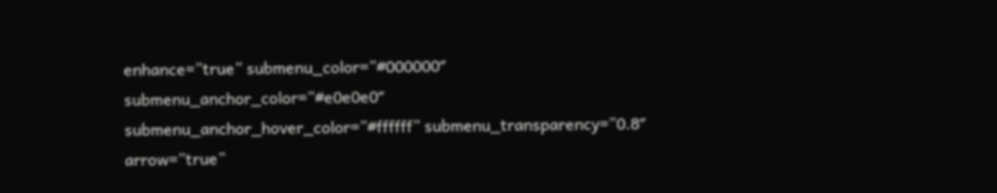enhance=”true” submenu_color=”#000000″ submenu_anchor_color=”#e0e0e0″ submenu_anchor_hover_color=”#ffffff” submenu_transparency=”0.8″ arrow=”true”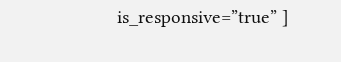is_responsive=”true” ]